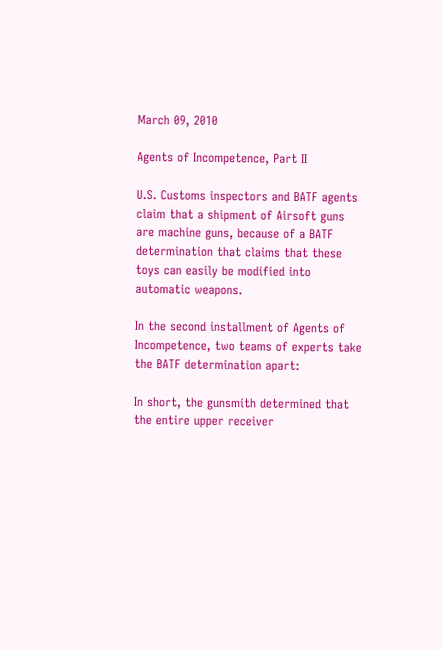March 09, 2010

Agents of Incompetence, Part II

U.S. Customs inspectors and BATF agents claim that a shipment of Airsoft guns are machine guns, because of a BATF determination that claims that these toys can easily be modified into automatic weapons.

In the second installment of Agents of Incompetence, two teams of experts take the BATF determination apart:

In short, the gunsmith determined that the entire upper receiver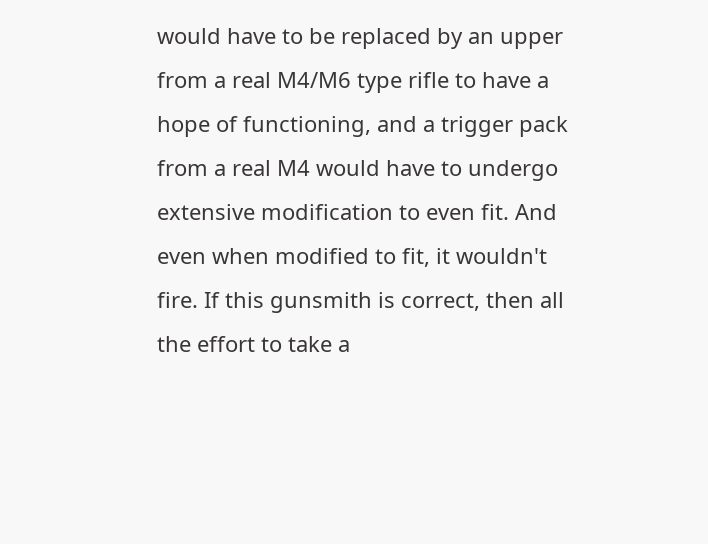would have to be replaced by an upper from a real M4/M6 type rifle to have a hope of functioning, and a trigger pack from a real M4 would have to undergo extensive modification to even fit. And even when modified to fit, it wouldn't fire. If this gunsmith is correct, then all the effort to take a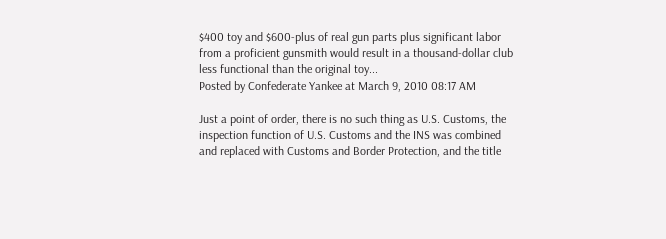$400 toy and $600-plus of real gun parts plus significant labor from a proficient gunsmith would result in a thousand-dollar club less functional than the original toy...
Posted by Confederate Yankee at March 9, 2010 08:17 AM

Just a point of order, there is no such thing as U.S. Customs, the inspection function of U.S. Customs and the INS was combined and replaced with Customs and Border Protection, and the title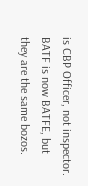is CBP Officer, not inspector. BATF is now BATFE, but they are the same bozos.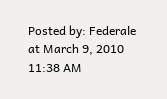Posted by: Federale at March 9, 2010 11:38 AM